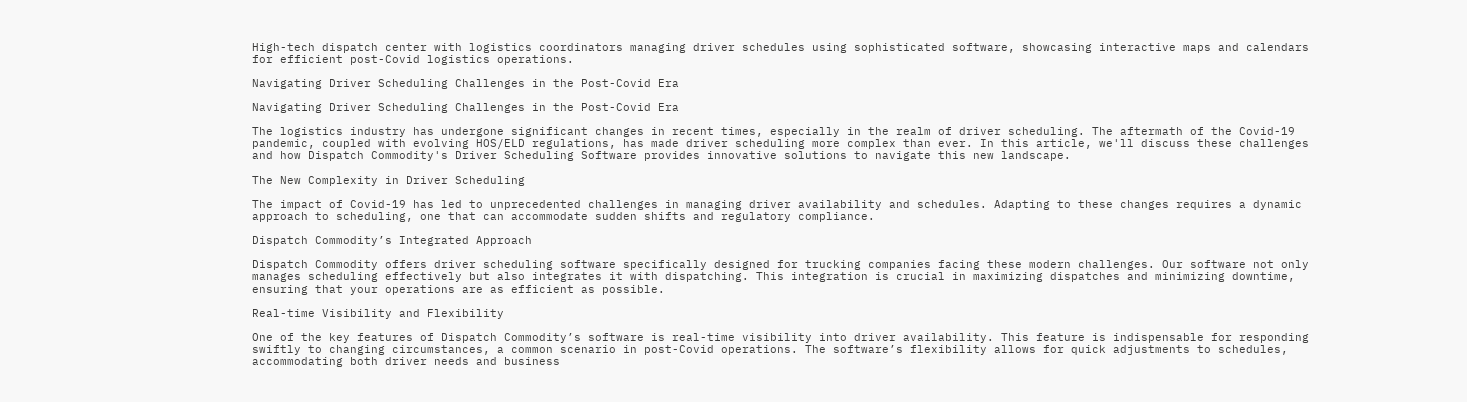High-tech dispatch center with logistics coordinators managing driver schedules using sophisticated software, showcasing interactive maps and calendars for efficient post-Covid logistics operations.

Navigating Driver Scheduling Challenges in the Post-Covid Era

Navigating Driver Scheduling Challenges in the Post-Covid Era

The logistics industry has undergone significant changes in recent times, especially in the realm of driver scheduling. The aftermath of the Covid-19 pandemic, coupled with evolving HOS/ELD regulations, has made driver scheduling more complex than ever. In this article, we'll discuss these challenges and how Dispatch Commodity's Driver Scheduling Software provides innovative solutions to navigate this new landscape.

The New Complexity in Driver Scheduling

The impact of Covid-19 has led to unprecedented challenges in managing driver availability and schedules. Adapting to these changes requires a dynamic approach to scheduling, one that can accommodate sudden shifts and regulatory compliance.

Dispatch Commodity’s Integrated Approach

Dispatch Commodity offers driver scheduling software specifically designed for trucking companies facing these modern challenges. Our software not only manages scheduling effectively but also integrates it with dispatching. This integration is crucial in maximizing dispatches and minimizing downtime, ensuring that your operations are as efficient as possible.

Real-time Visibility and Flexibility

One of the key features of Dispatch Commodity’s software is real-time visibility into driver availability. This feature is indispensable for responding swiftly to changing circumstances, a common scenario in post-Covid operations. The software’s flexibility allows for quick adjustments to schedules, accommodating both driver needs and business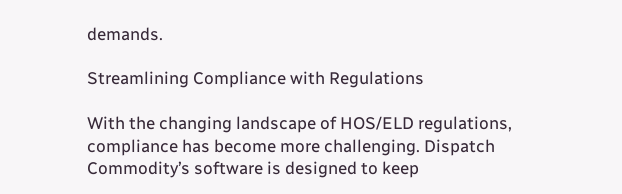demands.

Streamlining Compliance with Regulations

With the changing landscape of HOS/ELD regulations, compliance has become more challenging. Dispatch Commodity’s software is designed to keep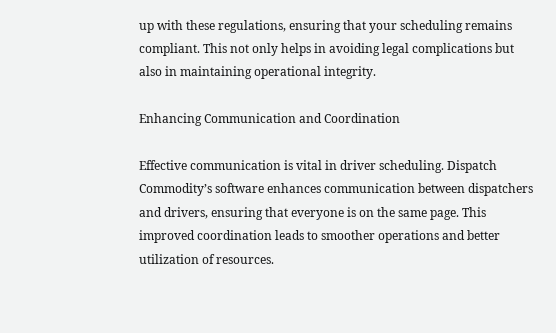up with these regulations, ensuring that your scheduling remains compliant. This not only helps in avoiding legal complications but also in maintaining operational integrity.

Enhancing Communication and Coordination

Effective communication is vital in driver scheduling. Dispatch Commodity’s software enhances communication between dispatchers and drivers, ensuring that everyone is on the same page. This improved coordination leads to smoother operations and better utilization of resources.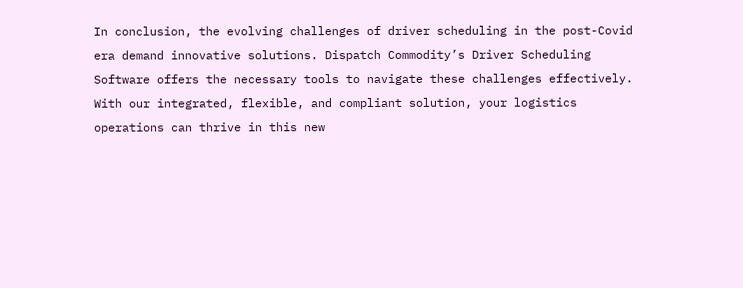In conclusion, the evolving challenges of driver scheduling in the post-Covid era demand innovative solutions. Dispatch Commodity’s Driver Scheduling Software offers the necessary tools to navigate these challenges effectively. With our integrated, flexible, and compliant solution, your logistics operations can thrive in this new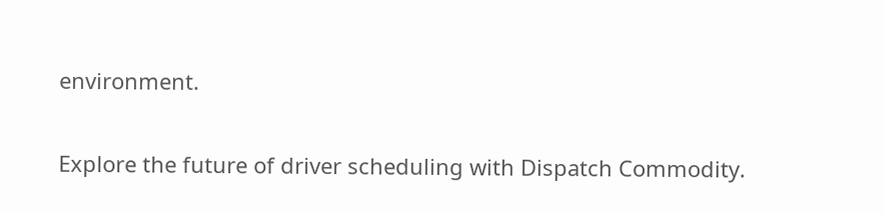environment.

Explore the future of driver scheduling with Dispatch Commodity.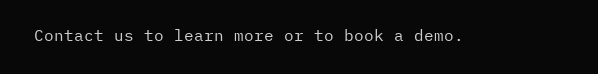Contact us to learn more or to book a demo.